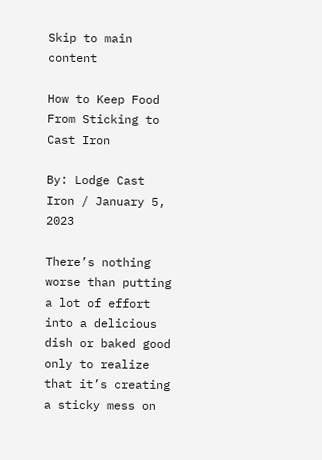Skip to main content

How to Keep Food From Sticking to Cast Iron

By: Lodge Cast Iron / January 5, 2023

There’s nothing worse than putting a lot of effort into a delicious dish or baked good only to realize that it’s creating a sticky mess on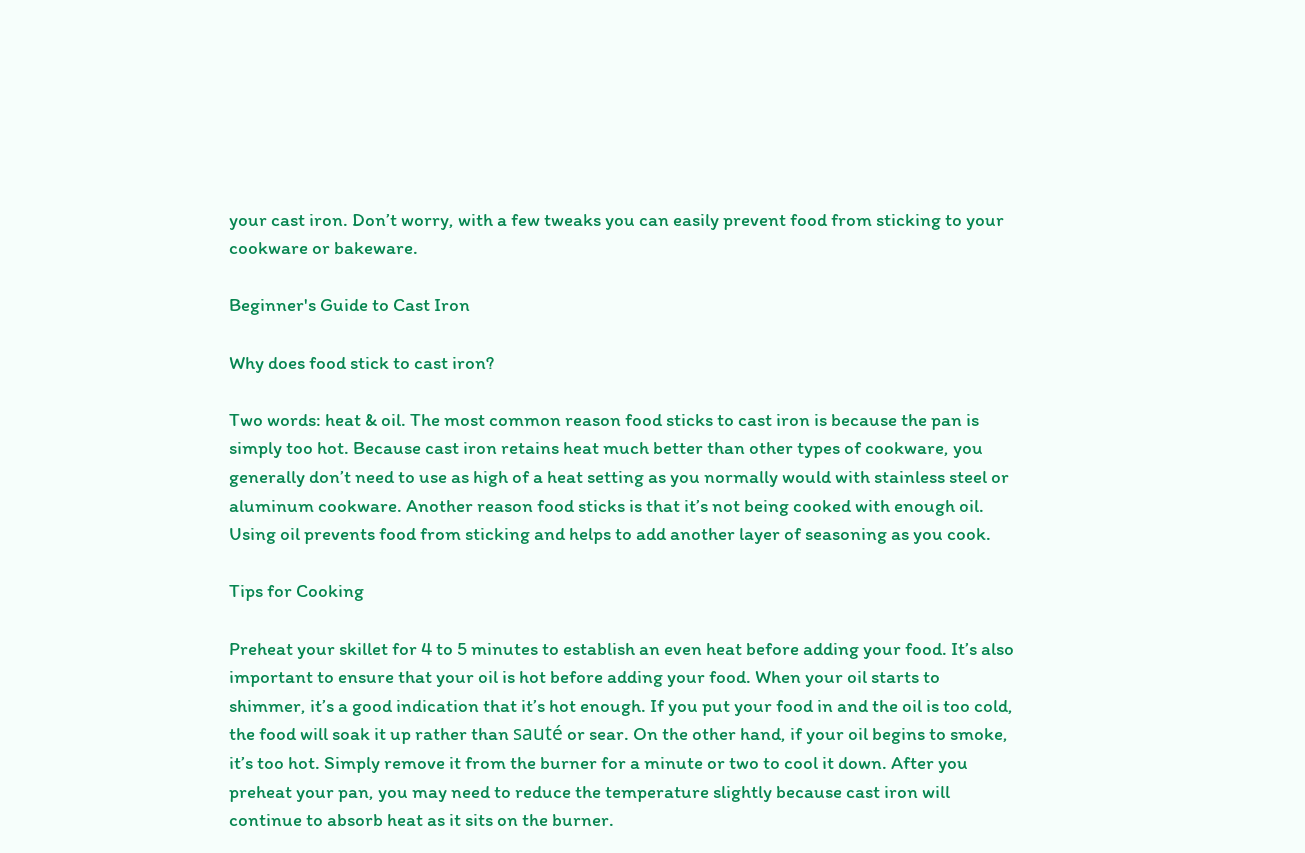your cast iron. Don’t worry, with a few tweaks you can easily prevent food from sticking to your cookware or bakeware.

Beginner's Guide to Cast Iron

Why does food stick to cast iron?

Two words: heat & oil. The most common reason food sticks to cast iron is because the pan is simply too hot. Because cast iron retains heat much better than other types of cookware, you generally don’t need to use as high of a heat setting as you normally would with stainless steel or aluminum cookware. Another reason food sticks is that it’s not being cooked with enough oil. Using oil prevents food from sticking and helps to add another layer of seasoning as you cook.

Tips for Cooking

Preheat your skillet for 4 to 5 minutes to establish an even heat before adding your food. It’s also important to ensure that your oil is hot before adding your food. When your oil starts to shimmer, it’s a good indication that it’s hot enough. If you put your food in and the oil is too cold, the food will soak it up rather than sauté or sear. On the other hand, if your oil begins to smoke, it’s too hot. Simply remove it from the burner for a minute or two to cool it down. After you preheat your pan, you may need to reduce the temperature slightly because cast iron will continue to absorb heat as it sits on the burner.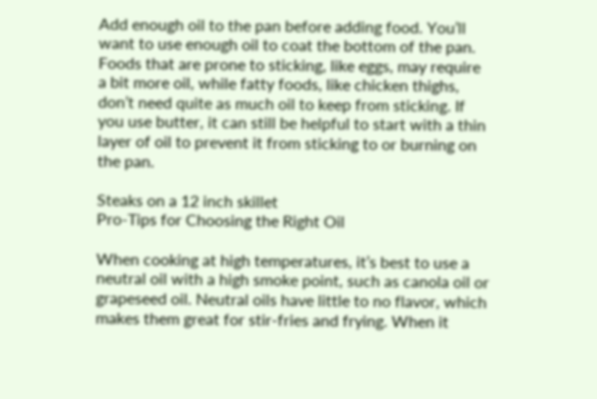Add enough oil to the pan before adding food. You’ll want to use enough oil to coat the bottom of the pan. Foods that are prone to sticking, like eggs, may require a bit more oil, while fatty foods, like chicken thighs, don’t need quite as much oil to keep from sticking. If you use butter, it can still be helpful to start with a thin layer of oil to prevent it from sticking to or burning on the pan.

Steaks on a 12 inch skillet
Pro-Tips for Choosing the Right Oil

When cooking at high temperatures, it’s best to use a neutral oil with a high smoke point, such as canola oil or grapeseed oil. Neutral oils have little to no flavor, which makes them great for stir-fries and frying. When it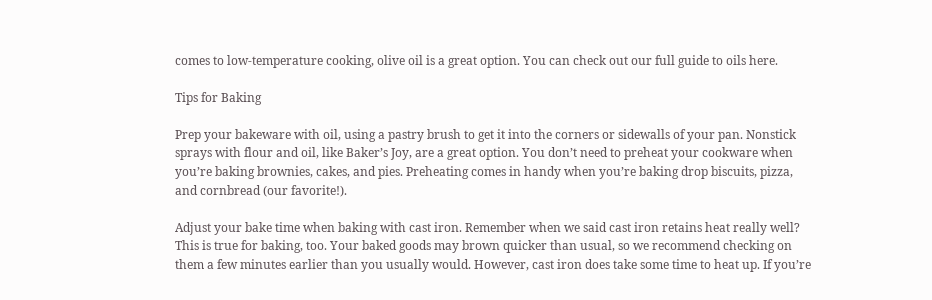comes to low-temperature cooking, olive oil is a great option. You can check out our full guide to oils here.

Tips for Baking

Prep your bakeware with oil, using a pastry brush to get it into the corners or sidewalls of your pan. Nonstick sprays with flour and oil, like Baker’s Joy, are a great option. You don’t need to preheat your cookware when you’re baking brownies, cakes, and pies. Preheating comes in handy when you’re baking drop biscuits, pizza, and cornbread (our favorite!).

Adjust your bake time when baking with cast iron. Remember when we said cast iron retains heat really well? This is true for baking, too. Your baked goods may brown quicker than usual, so we recommend checking on them a few minutes earlier than you usually would. However, cast iron does take some time to heat up. If you’re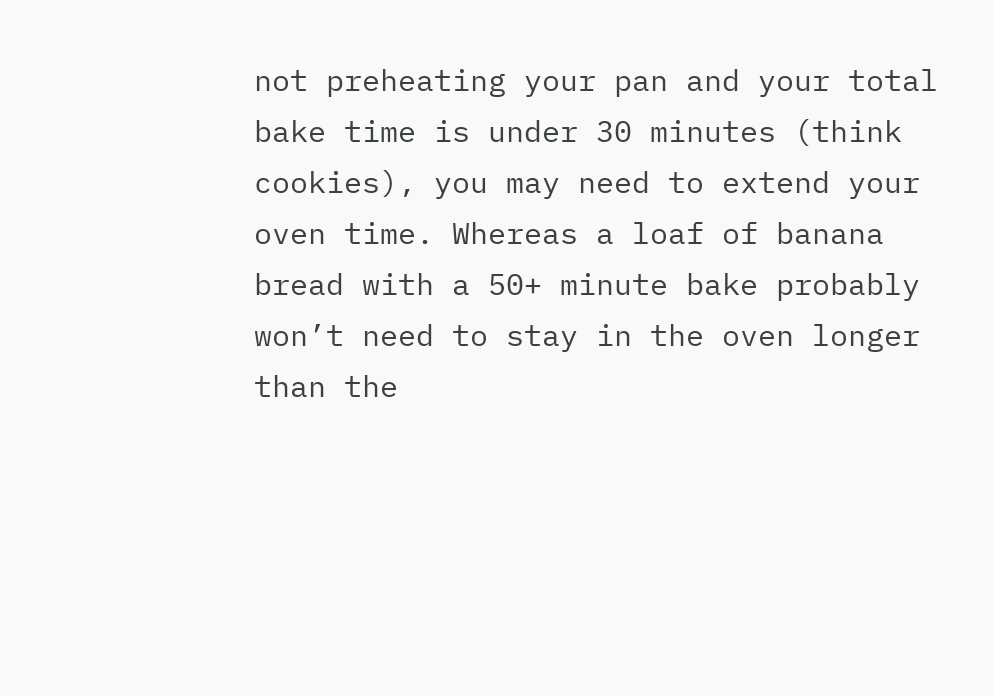not preheating your pan and your total bake time is under 30 minutes (think cookies), you may need to extend your oven time. Whereas a loaf of banana bread with a 50+ minute bake probably won’t need to stay in the oven longer than the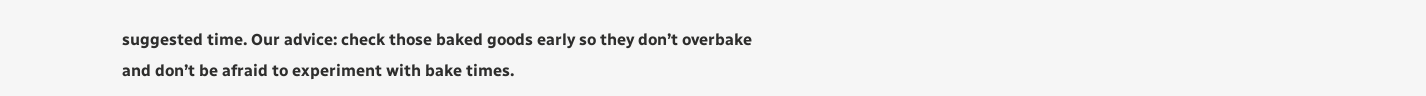suggested time. Our advice: check those baked goods early so they don’t overbake and don’t be afraid to experiment with bake times.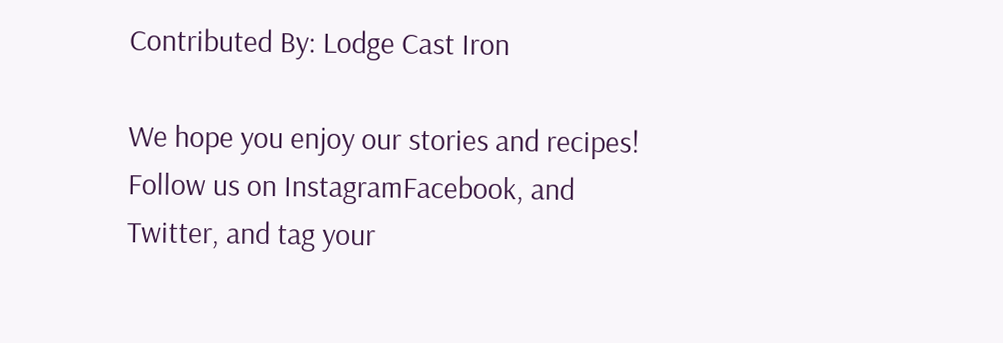Contributed By: Lodge Cast Iron

We hope you enjoy our stories and recipes! Follow us on InstagramFacebook, and Twitter, and tag your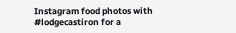Instagram food photos with #lodgecastiron for a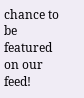chance to be featured on our feed!